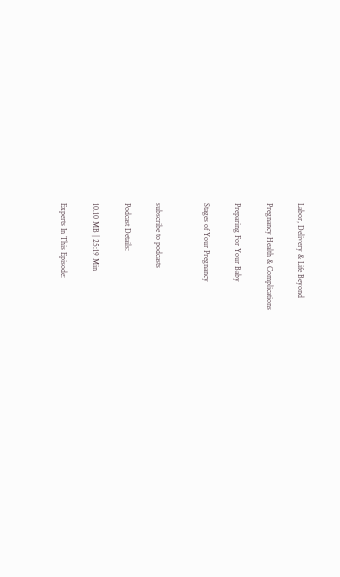Labor, Delivery & Life Beyond

Pregnancy Health & Complications

Preparing For Your Baby

Stages of Your Pregnancy


subscribe to podcasts

Podcast Details:

10.10 MB | 25:19 Min

Experts In This Episode: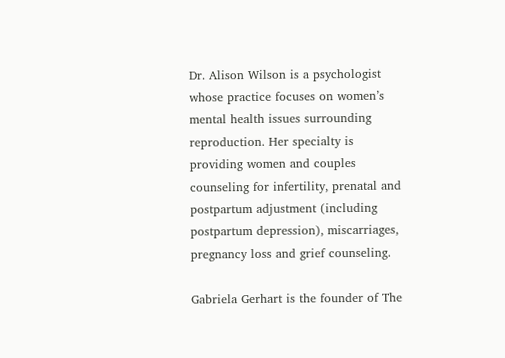Dr. Alison Wilson is a psychologist whose practice focuses on women’s mental health issues surrounding reproduction. Her specialty is providing women and couples counseling for infertility, prenatal and postpartum adjustment (including postpartum depression), miscarriages, pregnancy loss and grief counseling.

Gabriela Gerhart is the founder of The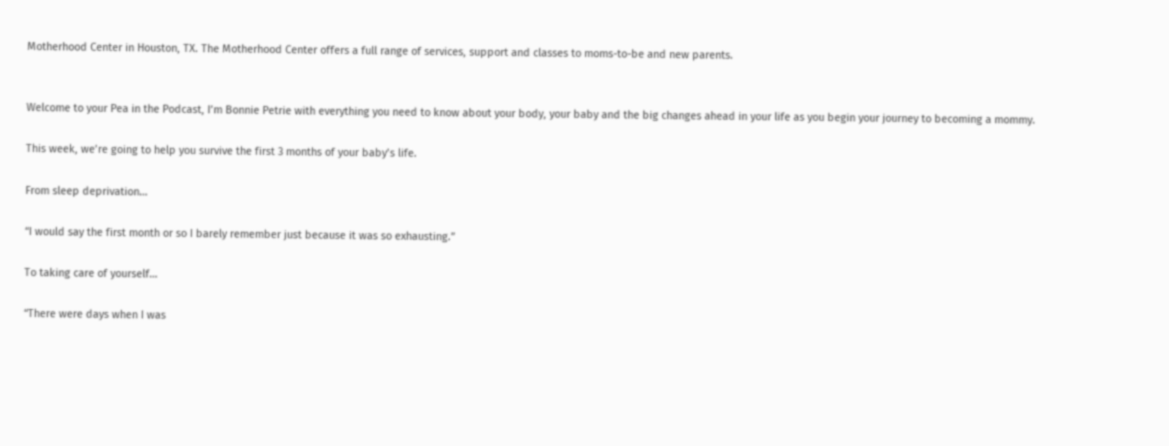Motherhood Center in Houston, TX. The Motherhood Center offers a full range of services, support and classes to moms-to-be and new parents.


Welcome to your Pea in the Podcast, I’m Bonnie Petrie with everything you need to know about your body, your baby and the big changes ahead in your life as you begin your journey to becoming a mommy.

This week, we’re going to help you survive the first 3 months of your baby’s life.

From sleep deprivation…

“I would say the first month or so I barely remember just because it was so exhausting.”

To taking care of yourself…

“There were days when I was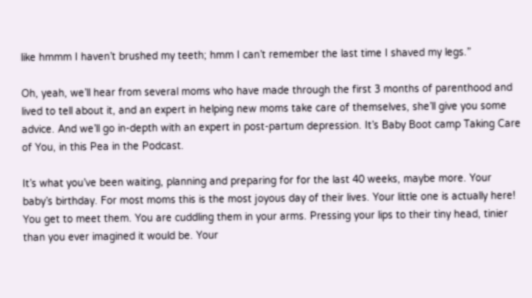like hmmm I haven’t brushed my teeth; hmm I can’t remember the last time I shaved my legs.”

Oh, yeah, we’ll hear from several moms who have made through the first 3 months of parenthood and lived to tell about it, and an expert in helping new moms take care of themselves, she’ll give you some advice. And we’ll go in-depth with an expert in post-partum depression. It’s Baby Boot camp Taking Care of You, in this Pea in the Podcast.

It’s what you’ve been waiting, planning and preparing for for the last 40 weeks, maybe more. Your baby’s birthday. For most moms this is the most joyous day of their lives. Your little one is actually here! You get to meet them. You are cuddling them in your arms. Pressing your lips to their tiny head, tinier than you ever imagined it would be. Your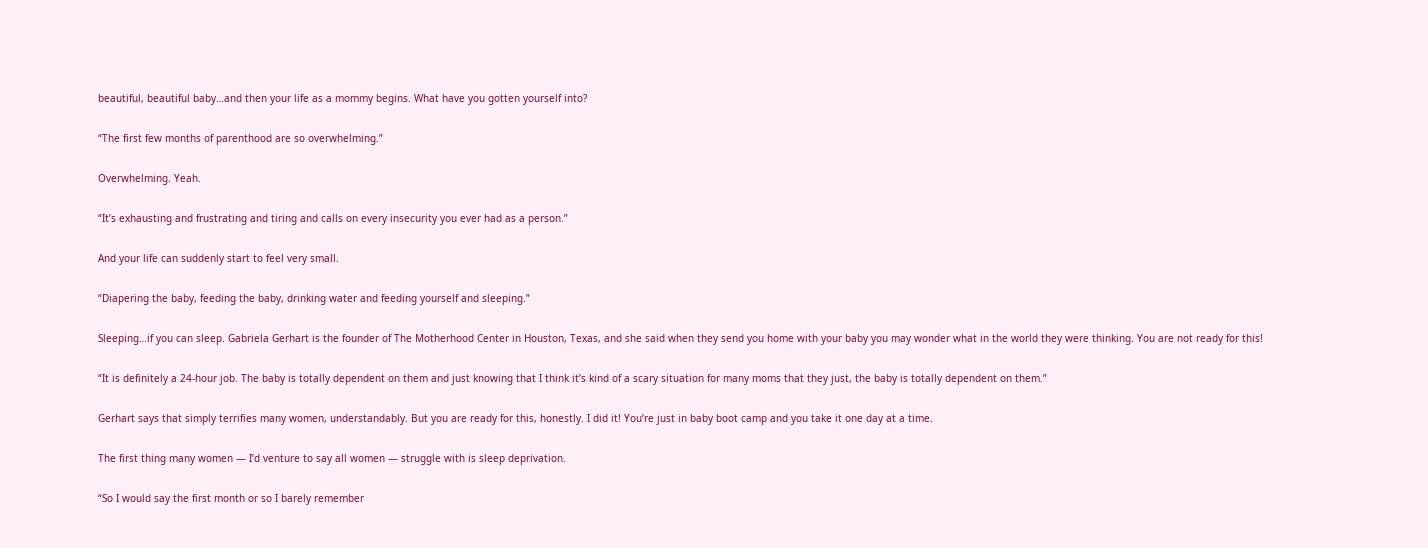beautiful, beautiful baby…and then your life as a mommy begins. What have you gotten yourself into?

“The first few months of parenthood are so overwhelming.”

Overwhelming. Yeah.

“It’s exhausting and frustrating and tiring and calls on every insecurity you ever had as a person.”

And your life can suddenly start to feel very small.

“Diapering the baby, feeding the baby, drinking water and feeding yourself and sleeping.”

Sleeping…if you can sleep. Gabriela Gerhart is the founder of The Motherhood Center in Houston, Texas, and she said when they send you home with your baby you may wonder what in the world they were thinking. You are not ready for this!

“It is definitely a 24-hour job. The baby is totally dependent on them and just knowing that I think it’s kind of a scary situation for many moms that they just, the baby is totally dependent on them.”

Gerhart says that simply terrifies many women, understandably. But you are ready for this, honestly. I did it! You’re just in baby boot camp and you take it one day at a time.

The first thing many women — I’d venture to say all women — struggle with is sleep deprivation.

“So I would say the first month or so I barely remember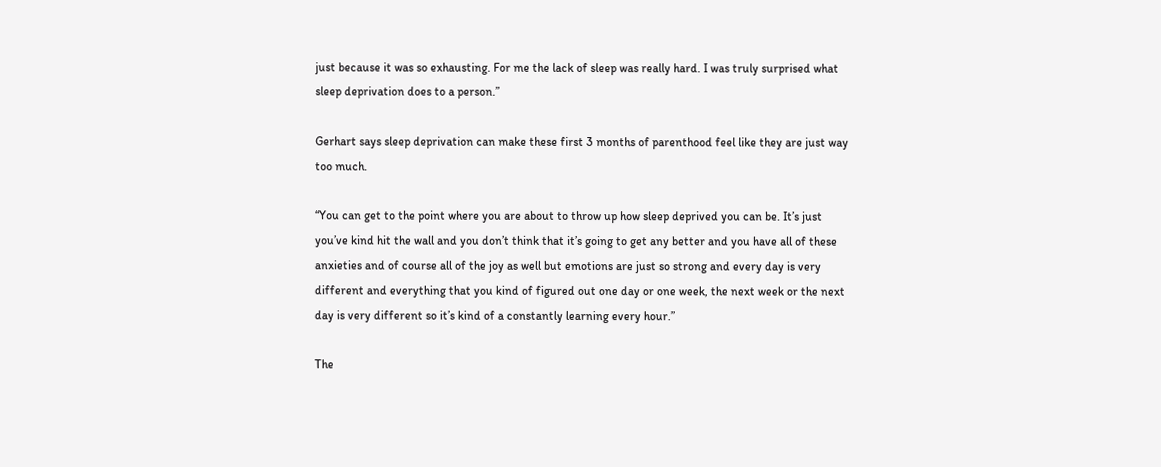just because it was so exhausting. For me the lack of sleep was really hard. I was truly surprised what sleep deprivation does to a person.”

Gerhart says sleep deprivation can make these first 3 months of parenthood feel like they are just way too much.

“You can get to the point where you are about to throw up how sleep deprived you can be. It’s just you’ve kind hit the wall and you don’t think that it’s going to get any better and you have all of these anxieties and of course all of the joy as well but emotions are just so strong and every day is very different and everything that you kind of figured out one day or one week, the next week or the next day is very different so it’s kind of a constantly learning every hour.”

The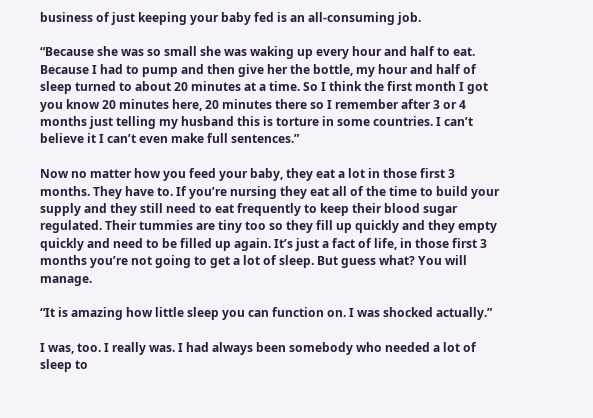business of just keeping your baby fed is an all-consuming job.

“Because she was so small she was waking up every hour and half to eat. Because I had to pump and then give her the bottle, my hour and half of sleep turned to about 20 minutes at a time. So I think the first month I got you know 20 minutes here, 20 minutes there so I remember after 3 or 4 months just telling my husband this is torture in some countries. I can’t believe it I can’t even make full sentences.”

Now no matter how you feed your baby, they eat a lot in those first 3 months. They have to. If you’re nursing they eat all of the time to build your supply and they still need to eat frequently to keep their blood sugar regulated. Their tummies are tiny too so they fill up quickly and they empty quickly and need to be filled up again. It’s just a fact of life, in those first 3 months you’re not going to get a lot of sleep. But guess what? You will manage.

“It is amazing how little sleep you can function on. I was shocked actually.”

I was, too. I really was. I had always been somebody who needed a lot of sleep to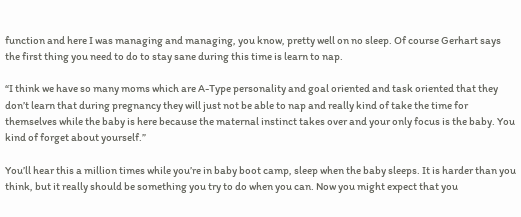function and here I was managing and managing, you know, pretty well on no sleep. Of course Gerhart says the first thing you need to do to stay sane during this time is learn to nap.

“I think we have so many moms which are A-Type personality and goal oriented and task oriented that they don’t learn that during pregnancy they will just not be able to nap and really kind of take the time for themselves while the baby is here because the maternal instinct takes over and your only focus is the baby. You kind of forget about yourself.”

You’ll hear this a million times while you’re in baby boot camp, sleep when the baby sleeps. It is harder than you think, but it really should be something you try to do when you can. Now you might expect that you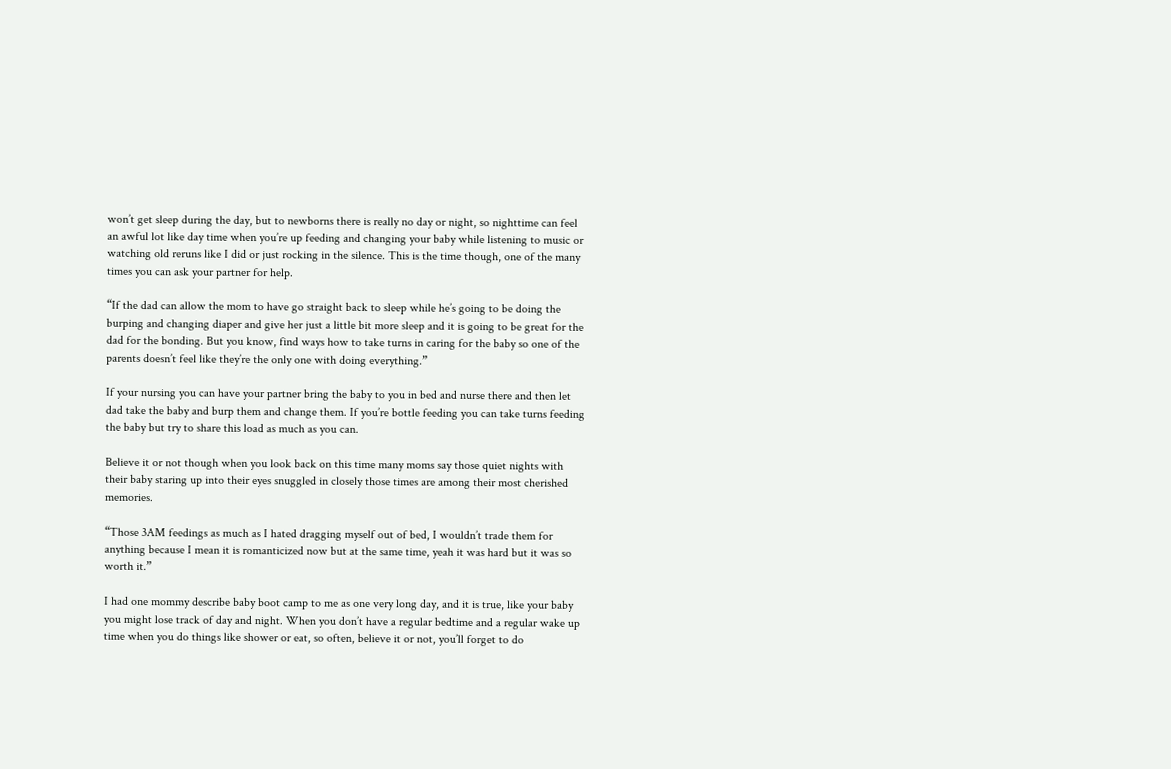won’t get sleep during the day, but to newborns there is really no day or night, so nighttime can feel an awful lot like day time when you’re up feeding and changing your baby while listening to music or watching old reruns like I did or just rocking in the silence. This is the time though, one of the many times you can ask your partner for help.

“If the dad can allow the mom to have go straight back to sleep while he’s going to be doing the burping and changing diaper and give her just a little bit more sleep and it is going to be great for the dad for the bonding. But you know, find ways how to take turns in caring for the baby so one of the parents doesn’t feel like they’re the only one with doing everything.”

If your nursing you can have your partner bring the baby to you in bed and nurse there and then let dad take the baby and burp them and change them. If you’re bottle feeding you can take turns feeding the baby but try to share this load as much as you can.

Believe it or not though when you look back on this time many moms say those quiet nights with their baby staring up into their eyes snuggled in closely those times are among their most cherished memories.

“Those 3AM feedings as much as I hated dragging myself out of bed, I wouldn’t trade them for anything because I mean it is romanticized now but at the same time, yeah it was hard but it was so worth it.”

I had one mommy describe baby boot camp to me as one very long day, and it is true, like your baby you might lose track of day and night. When you don’t have a regular bedtime and a regular wake up time when you do things like shower or eat, so often, believe it or not, you’ll forget to do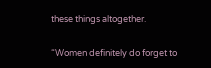these things altogether.

“Women definitely do forget to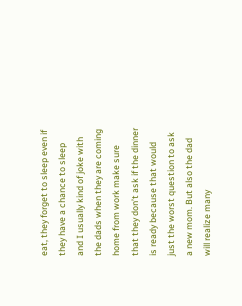eat, they forget to sleep even if they have a chance to sleep and I usually kind of joke with the dads when they are coming home from work make sure that they don’t ask if the dinner is ready because that would just the worst question to ask a new mom. But also the dad will realize many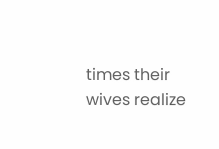times their wives realize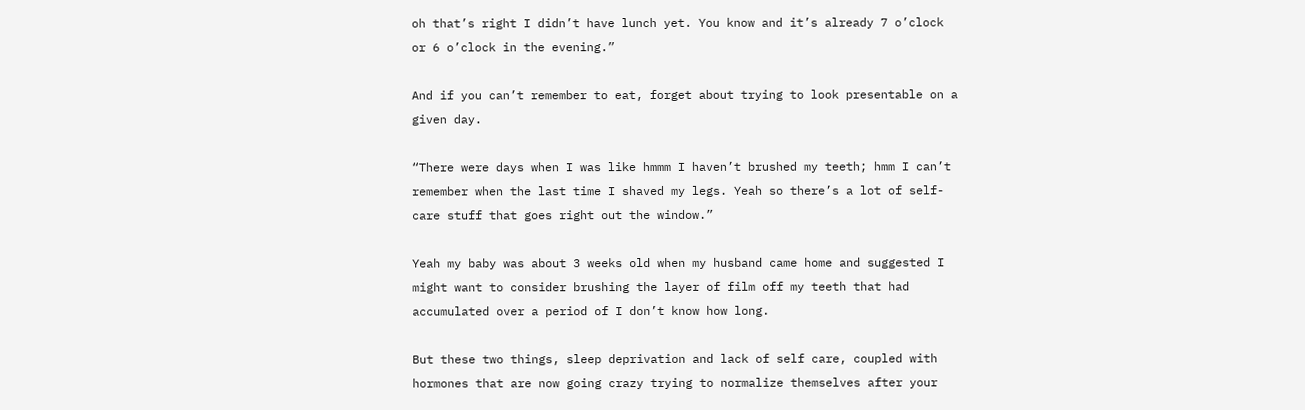oh that’s right I didn’t have lunch yet. You know and it’s already 7 o’clock or 6 o’clock in the evening.”

And if you can’t remember to eat, forget about trying to look presentable on a given day.

“There were days when I was like hmmm I haven’t brushed my teeth; hmm I can’t remember when the last time I shaved my legs. Yeah so there’s a lot of self-care stuff that goes right out the window.”

Yeah my baby was about 3 weeks old when my husband came home and suggested I might want to consider brushing the layer of film off my teeth that had accumulated over a period of I don’t know how long.

But these two things, sleep deprivation and lack of self care, coupled with hormones that are now going crazy trying to normalize themselves after your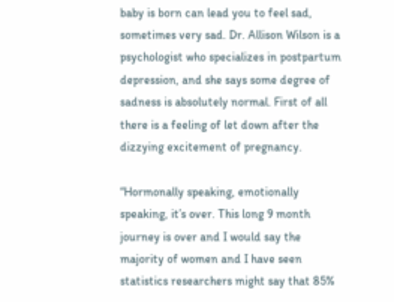baby is born can lead you to feel sad, sometimes very sad. Dr. Allison Wilson is a psychologist who specializes in postpartum depression, and she says some degree of sadness is absolutely normal. First of all there is a feeling of let down after the dizzying excitement of pregnancy.

“Hormonally speaking, emotionally speaking, it’s over. This long 9 month journey is over and I would say the majority of women and I have seen statistics researchers might say that 85%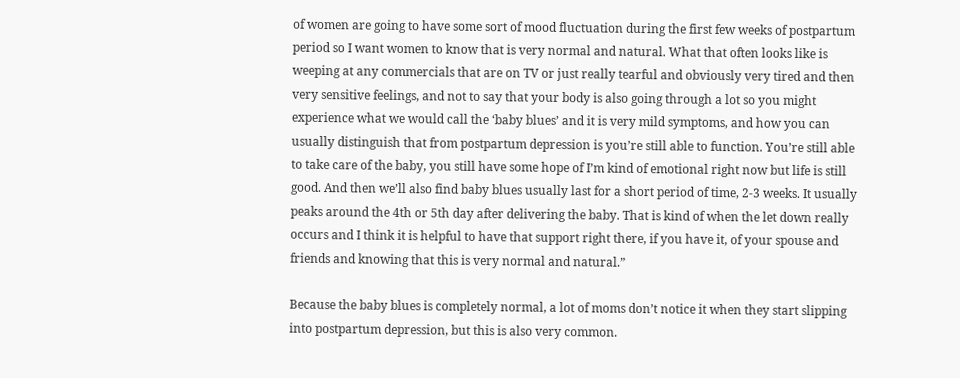of women are going to have some sort of mood fluctuation during the first few weeks of postpartum period so I want women to know that is very normal and natural. What that often looks like is weeping at any commercials that are on TV or just really tearful and obviously very tired and then very sensitive feelings, and not to say that your body is also going through a lot so you might experience what we would call the ‘baby blues’ and it is very mild symptoms, and how you can usually distinguish that from postpartum depression is you’re still able to function. You’re still able to take care of the baby, you still have some hope of I’m kind of emotional right now but life is still good. And then we’ll also find baby blues usually last for a short period of time, 2-3 weeks. It usually peaks around the 4th or 5th day after delivering the baby. That is kind of when the let down really occurs and I think it is helpful to have that support right there, if you have it, of your spouse and friends and knowing that this is very normal and natural.”

Because the baby blues is completely normal, a lot of moms don’t notice it when they start slipping into postpartum depression, but this is also very common.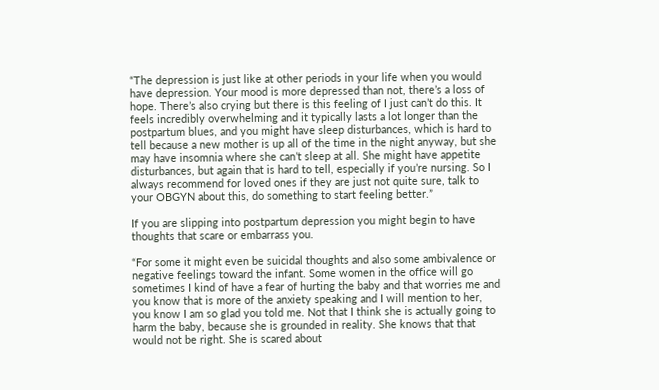“The depression is just like at other periods in your life when you would have depression. Your mood is more depressed than not, there’s a loss of hope. There’s also crying but there is this feeling of I just can’t do this. It feels incredibly overwhelming and it typically lasts a lot longer than the postpartum blues, and you might have sleep disturbances, which is hard to tell because a new mother is up all of the time in the night anyway, but she may have insomnia where she can’t sleep at all. She might have appetite disturbances, but again that is hard to tell, especially if you’re nursing. So I always recommend for loved ones if they are just not quite sure, talk to your OBGYN about this, do something to start feeling better.”

If you are slipping into postpartum depression you might begin to have thoughts that scare or embarrass you.

“For some it might even be suicidal thoughts and also some ambivalence or negative feelings toward the infant. Some women in the office will go sometimes I kind of have a fear of hurting the baby and that worries me and you know that is more of the anxiety speaking and I will mention to her, you know I am so glad you told me. Not that I think she is actually going to harm the baby, because she is grounded in reality. She knows that that would not be right. She is scared about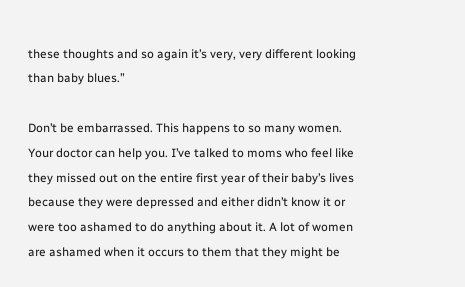these thoughts and so again it’s very, very different looking than baby blues.”

Don’t be embarrassed. This happens to so many women. Your doctor can help you. I’ve talked to moms who feel like they missed out on the entire first year of their baby’s lives because they were depressed and either didn’t know it or were too ashamed to do anything about it. A lot of women are ashamed when it occurs to them that they might be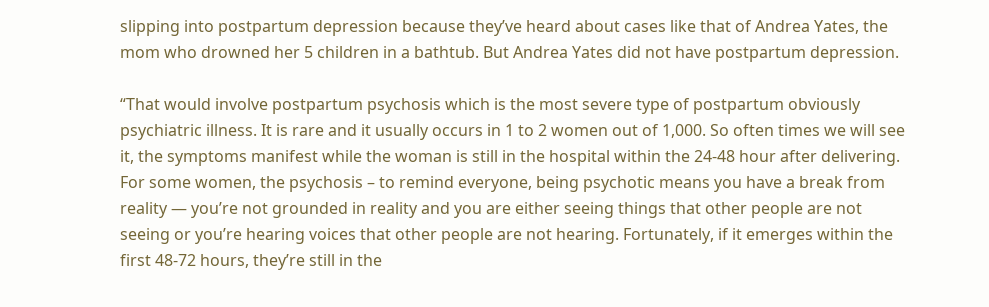slipping into postpartum depression because they’ve heard about cases like that of Andrea Yates, the mom who drowned her 5 children in a bathtub. But Andrea Yates did not have postpartum depression.

“That would involve postpartum psychosis which is the most severe type of postpartum obviously psychiatric illness. It is rare and it usually occurs in 1 to 2 women out of 1,000. So often times we will see it, the symptoms manifest while the woman is still in the hospital within the 24-48 hour after delivering. For some women, the psychosis – to remind everyone, being psychotic means you have a break from reality — you’re not grounded in reality and you are either seeing things that other people are not seeing or you’re hearing voices that other people are not hearing. Fortunately, if it emerges within the first 48-72 hours, they’re still in the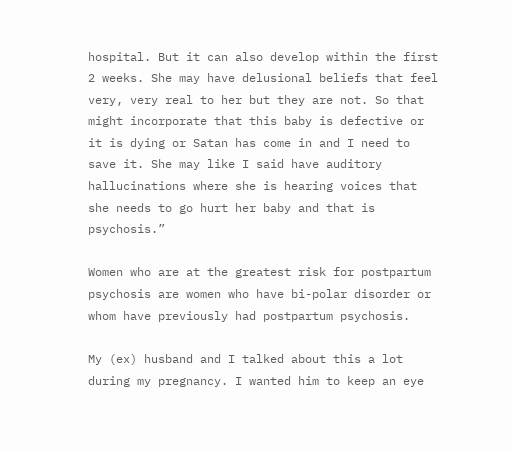hospital. But it can also develop within the first 2 weeks. She may have delusional beliefs that feel very, very real to her but they are not. So that might incorporate that this baby is defective or it is dying or Satan has come in and I need to save it. She may like I said have auditory hallucinations where she is hearing voices that she needs to go hurt her baby and that is psychosis.”

Women who are at the greatest risk for postpartum psychosis are women who have bi-polar disorder or whom have previously had postpartum psychosis.

My (ex) husband and I talked about this a lot during my pregnancy. I wanted him to keep an eye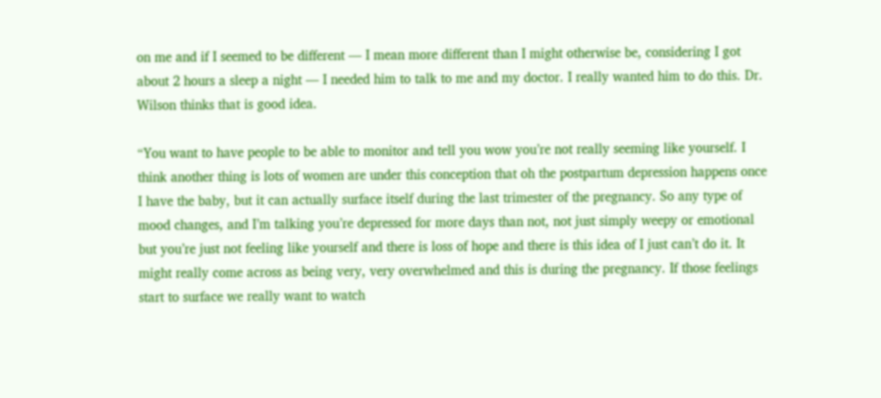on me and if I seemed to be different — I mean more different than I might otherwise be, considering I got about 2 hours a sleep a night — I needed him to talk to me and my doctor. I really wanted him to do this. Dr. Wilson thinks that is good idea.

“You want to have people to be able to monitor and tell you wow you’re not really seeming like yourself. I think another thing is lots of women are under this conception that oh the postpartum depression happens once I have the baby, but it can actually surface itself during the last trimester of the pregnancy. So any type of mood changes, and I’m talking you’re depressed for more days than not, not just simply weepy or emotional but you’re just not feeling like yourself and there is loss of hope and there is this idea of I just can’t do it. It might really come across as being very, very overwhelmed and this is during the pregnancy. If those feelings start to surface we really want to watch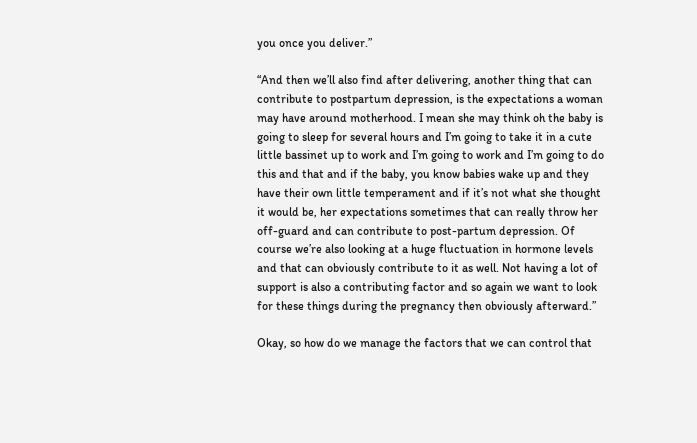you once you deliver.”

“And then we’ll also find after delivering, another thing that can contribute to postpartum depression, is the expectations a woman may have around motherhood. I mean she may think oh the baby is going to sleep for several hours and I’m going to take it in a cute little bassinet up to work and I’m going to work and I’m going to do this and that and if the baby, you know babies wake up and they have their own little temperament and if it’s not what she thought it would be, her expectations sometimes that can really throw her off-guard and can contribute to post-partum depression. Of course we’re also looking at a huge fluctuation in hormone levels and that can obviously contribute to it as well. Not having a lot of support is also a contributing factor and so again we want to look for these things during the pregnancy then obviously afterward.”

Okay, so how do we manage the factors that we can control that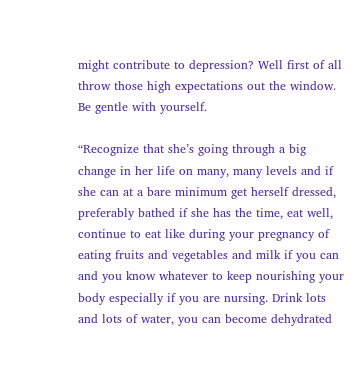might contribute to depression? Well first of all throw those high expectations out the window. Be gentle with yourself.

“Recognize that she’s going through a big change in her life on many, many levels and if she can at a bare minimum get herself dressed, preferably bathed if she has the time, eat well, continue to eat like during your pregnancy of eating fruits and vegetables and milk if you can and you know whatever to keep nourishing your body especially if you are nursing. Drink lots and lots of water, you can become dehydrated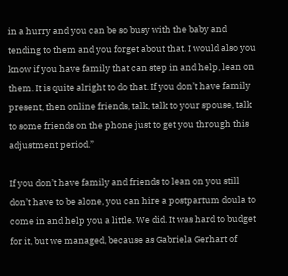in a hurry and you can be so busy with the baby and tending to them and you forget about that. I would also you know if you have family that can step in and help, lean on them. It is quite alright to do that. If you don’t have family present, then online friends, talk, talk to your spouse, talk to some friends on the phone just to get you through this adjustment period.”

If you don’t have family and friends to lean on you still don’t have to be alone, you can hire a postpartum doula to come in and help you a little. We did. It was hard to budget for it, but we managed, because as Gabriela Gerhart of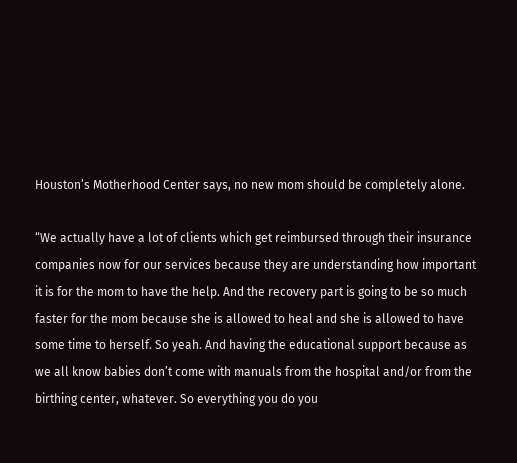Houston’s Motherhood Center says, no new mom should be completely alone.

“We actually have a lot of clients which get reimbursed through their insurance companies now for our services because they are understanding how important it is for the mom to have the help. And the recovery part is going to be so much faster for the mom because she is allowed to heal and she is allowed to have some time to herself. So yeah. And having the educational support because as we all know babies don’t come with manuals from the hospital and/or from the birthing center, whatever. So everything you do you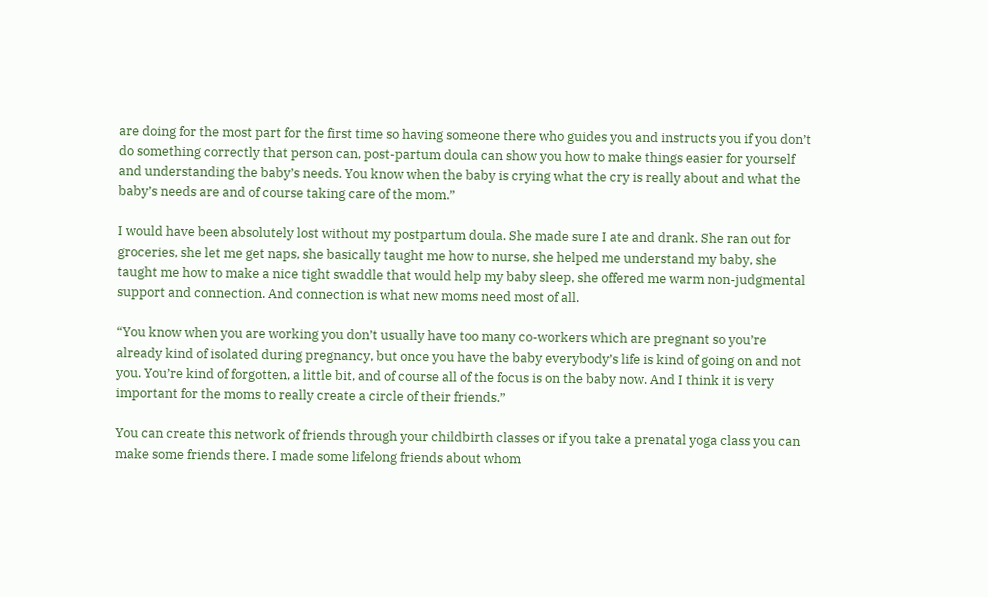are doing for the most part for the first time so having someone there who guides you and instructs you if you don’t do something correctly that person can, post-partum doula can show you how to make things easier for yourself and understanding the baby’s needs. You know when the baby is crying what the cry is really about and what the baby’s needs are and of course taking care of the mom.”

I would have been absolutely lost without my postpartum doula. She made sure I ate and drank. She ran out for groceries, she let me get naps, she basically taught me how to nurse, she helped me understand my baby, she taught me how to make a nice tight swaddle that would help my baby sleep, she offered me warm non-judgmental support and connection. And connection is what new moms need most of all.

“You know when you are working you don’t usually have too many co-workers which are pregnant so you’re already kind of isolated during pregnancy, but once you have the baby everybody’s life is kind of going on and not you. You’re kind of forgotten, a little bit, and of course all of the focus is on the baby now. And I think it is very important for the moms to really create a circle of their friends.”

You can create this network of friends through your childbirth classes or if you take a prenatal yoga class you can make some friends there. I made some lifelong friends about whom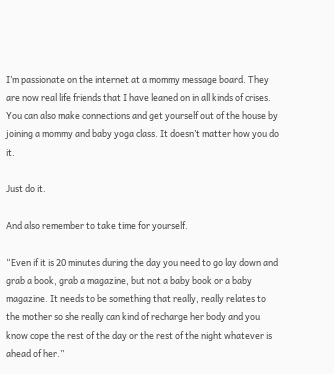I’m passionate on the internet at a mommy message board. They are now real life friends that I have leaned on in all kinds of crises. You can also make connections and get yourself out of the house by joining a mommy and baby yoga class. It doesn’t matter how you do it.

Just do it.

And also remember to take time for yourself.

“Even if it is 20 minutes during the day you need to go lay down and grab a book, grab a magazine, but not a baby book or a baby magazine. It needs to be something that really, really relates to the mother so she really can kind of recharge her body and you know cope the rest of the day or the rest of the night whatever is ahead of her.”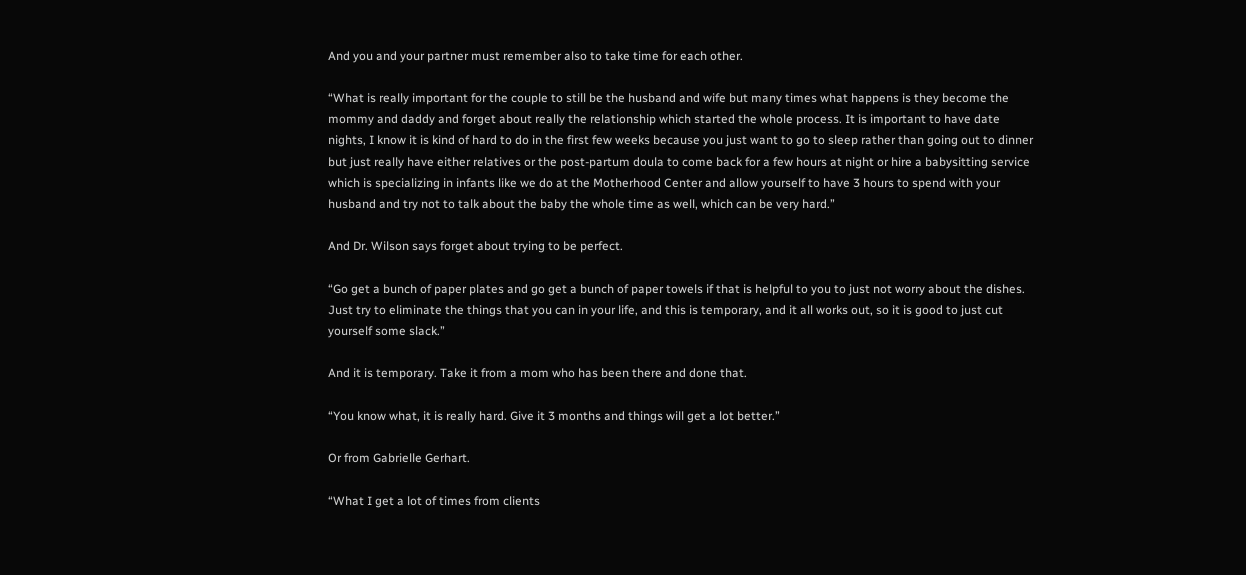And you and your partner must remember also to take time for each other.

“What is really important for the couple to still be the husband and wife but many times what happens is they become the mommy and daddy and forget about really the relationship which started the whole process. It is important to have date nights, I know it is kind of hard to do in the first few weeks because you just want to go to sleep rather than going out to dinner but just really have either relatives or the post-partum doula to come back for a few hours at night or hire a babysitting service which is specializing in infants like we do at the Motherhood Center and allow yourself to have 3 hours to spend with your husband and try not to talk about the baby the whole time as well, which can be very hard.”

And Dr. Wilson says forget about trying to be perfect.

“Go get a bunch of paper plates and go get a bunch of paper towels if that is helpful to you to just not worry about the dishes. Just try to eliminate the things that you can in your life, and this is temporary, and it all works out, so it is good to just cut yourself some slack.”

And it is temporary. Take it from a mom who has been there and done that.

“You know what, it is really hard. Give it 3 months and things will get a lot better.”

Or from Gabrielle Gerhart.

“What I get a lot of times from clients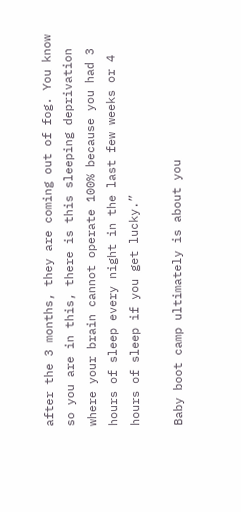after the 3 months, they are coming out of fog. You know so you are in this, there is this sleeping deprivation where your brain cannot operate 100% because you had 3 hours of sleep every night in the last few weeks or 4 hours of sleep if you get lucky.”

Baby boot camp ultimately is about you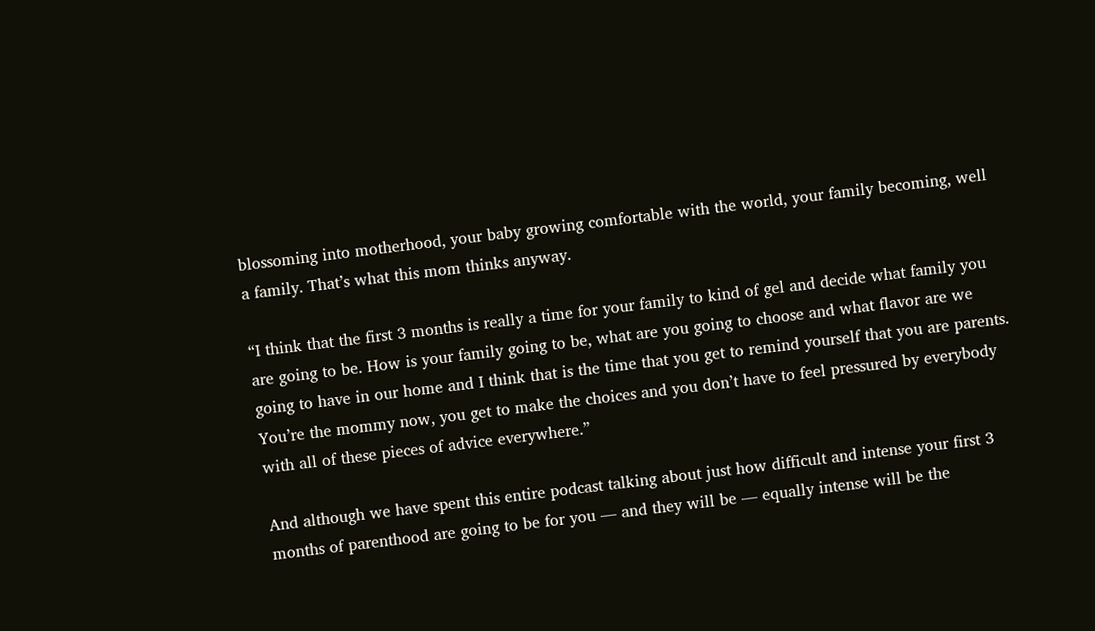blossoming into motherhood, your baby growing comfortable with the world, your family becoming, well a family. That’s what this mom thinks anyway.

“I think that the first 3 months is really a time for your family to kind of gel and decide what family you are going to be. How is your family going to be, what are you going to choose and what flavor are we going to have in our home and I think that is the time that you get to remind yourself that you are parents. You’re the mommy now, you get to make the choices and you don’t have to feel pressured by everybody with all of these pieces of advice everywhere.”

And although we have spent this entire podcast talking about just how difficult and intense your first 3 months of parenthood are going to be for you — and they will be — equally intense will be the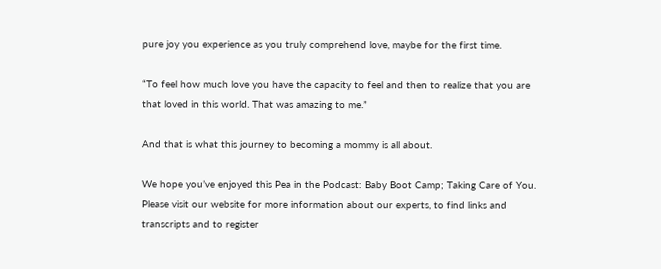pure joy you experience as you truly comprehend love, maybe for the first time.

“To feel how much love you have the capacity to feel and then to realize that you are that loved in this world. That was amazing to me.”

And that is what this journey to becoming a mommy is all about.

We hope you’ve enjoyed this Pea in the Podcast: Baby Boot Camp; Taking Care of You. Please visit our website for more information about our experts, to find links and transcripts and to register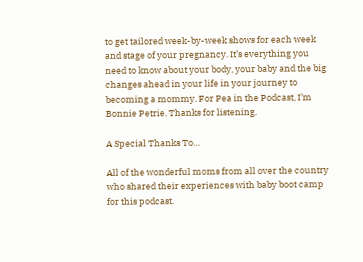to get tailored week-by-week shows for each week and stage of your pregnancy. It’s everything you need to know about your body, your baby and the big changes ahead in your life in your journey to becoming a mommy. For Pea in the Podcast, I’m Bonnie Petrie. Thanks for listening.

A Special Thanks To…

All of the wonderful moms from all over the country who shared their experiences with baby boot camp for this podcast.